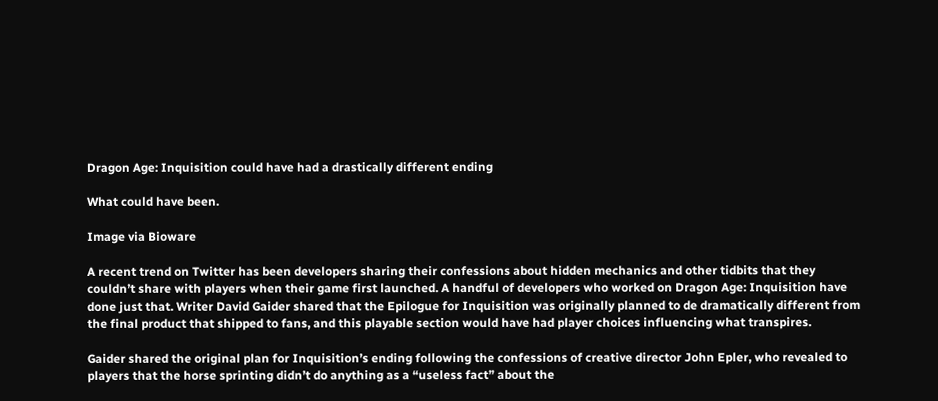Dragon Age: Inquisition could have had a drastically different ending

What could have been.

Image via Bioware

A recent trend on Twitter has been developers sharing their confessions about hidden mechanics and other tidbits that they couldn’t share with players when their game first launched. A handful of developers who worked on Dragon Age: Inquisition have done just that. Writer David Gaider shared that the Epilogue for Inquisition was originally planned to de dramatically different from the final product that shipped to fans, and this playable section would have had player choices influencing what transpires.

Gaider shared the original plan for Inquisition’s ending following the confessions of creative director John Epler, who revealed to players that the horse sprinting didn’t do anything as a “useless fact” about the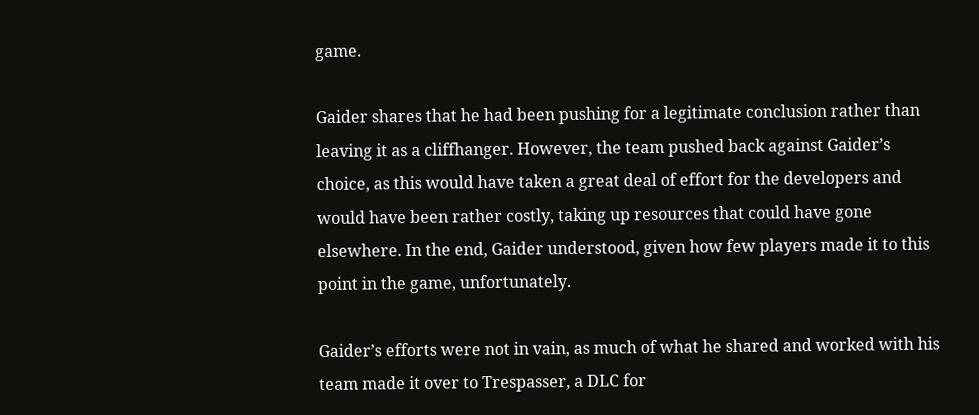game.

Gaider shares that he had been pushing for a legitimate conclusion rather than leaving it as a cliffhanger. However, the team pushed back against Gaider’s choice, as this would have taken a great deal of effort for the developers and would have been rather costly, taking up resources that could have gone elsewhere. In the end, Gaider understood, given how few players made it to this point in the game, unfortunately.

Gaider’s efforts were not in vain, as much of what he shared and worked with his team made it over to Trespasser, a DLC for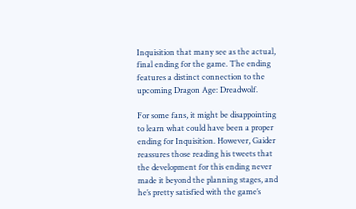Inquisition that many see as the actual, final ending for the game. The ending features a distinct connection to the upcoming Dragon Age: Dreadwolf.

For some fans, it might be disappointing to learn what could have been a proper ending for Inquisition. However, Gaider reassures those reading his tweets that the development for this ending never made it beyond the planning stages, and he’s pretty satisfied with the game’s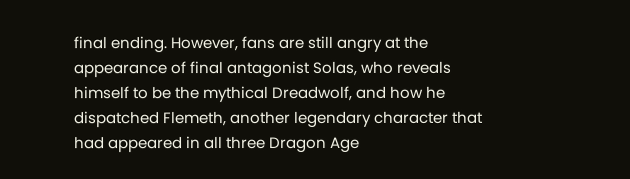final ending. However, fans are still angry at the appearance of final antagonist Solas, who reveals himself to be the mythical Dreadwolf, and how he dispatched Flemeth, another legendary character that had appeared in all three Dragon Age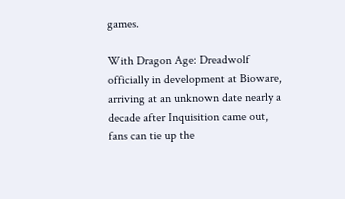games.

With Dragon Age: Dreadwolf officially in development at Bioware, arriving at an unknown date nearly a decade after Inquisition came out, fans can tie up the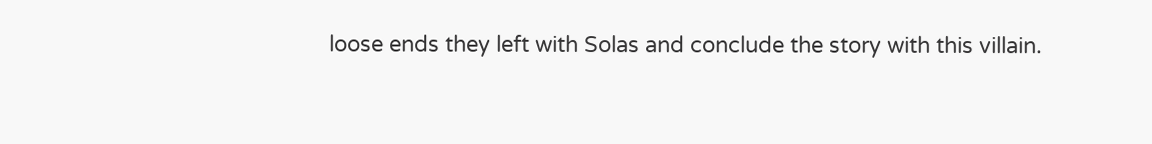loose ends they left with Solas and conclude the story with this villain.